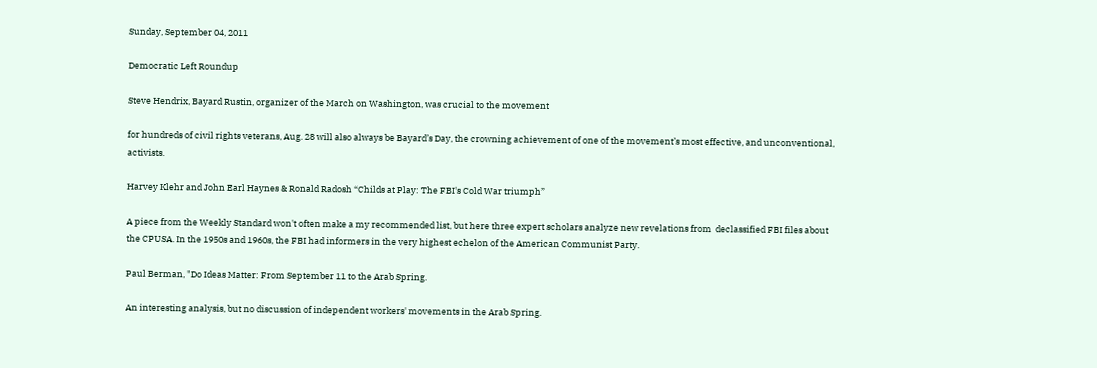Sunday, September 04, 2011

Democratic Left Roundup

Steve Hendrix, Bayard Rustin, organizer of the March on Washington, was crucial to the movement

for hundreds of civil rights veterans, Aug. 28 will also always be Bayard’s Day, the crowning achievement of one of the movement’s most effective, and unconventional, activists.

Harvey Klehr and John Earl Haynes & Ronald Radosh “Childs at Play: The FBI's Cold War triumph”

A piece from the Weekly Standard won't often make a my recommended list, but here three expert scholars analyze new revelations from  declassified FBI files about the CPUSA. In the 1950s and 1960s, the FBI had informers in the very highest echelon of the American Communist Party.

Paul Berman, "Do Ideas Matter: From September 11 to the Arab Spring.

An interesting analysis, but no discussion of independent workers' movements in the Arab Spring.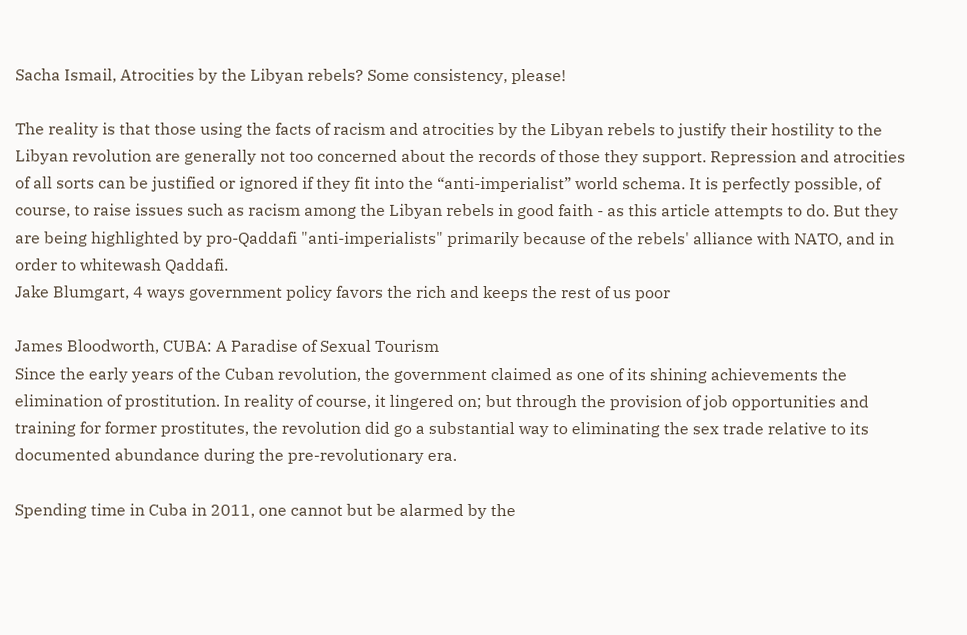Sacha Ismail, Atrocities by the Libyan rebels? Some consistency, please!

The reality is that those using the facts of racism and atrocities by the Libyan rebels to justify their hostility to the Libyan revolution are generally not too concerned about the records of those they support. Repression and atrocities of all sorts can be justified or ignored if they fit into the “anti-imperialist” world schema. It is perfectly possible, of course, to raise issues such as racism among the Libyan rebels in good faith - as this article attempts to do. But they are being highlighted by pro-Qaddafi "anti-imperialists" primarily because of the rebels' alliance with NATO, and in order to whitewash Qaddafi.
Jake Blumgart, 4 ways government policy favors the rich and keeps the rest of us poor

James Bloodworth, CUBA: A Paradise of Sexual Tourism
Since the early years of the Cuban revolution, the government claimed as one of its shining achievements the elimination of prostitution. In reality of course, it lingered on; but through the provision of job opportunities and training for former prostitutes, the revolution did go a substantial way to eliminating the sex trade relative to its documented abundance during the pre-revolutionary era.

Spending time in Cuba in 2011, one cannot but be alarmed by the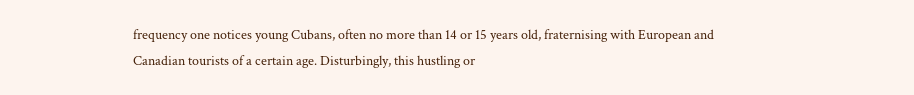frequency one notices young Cubans, often no more than 14 or 15 years old, fraternising with European and Canadian tourists of a certain age. Disturbingly, this hustling or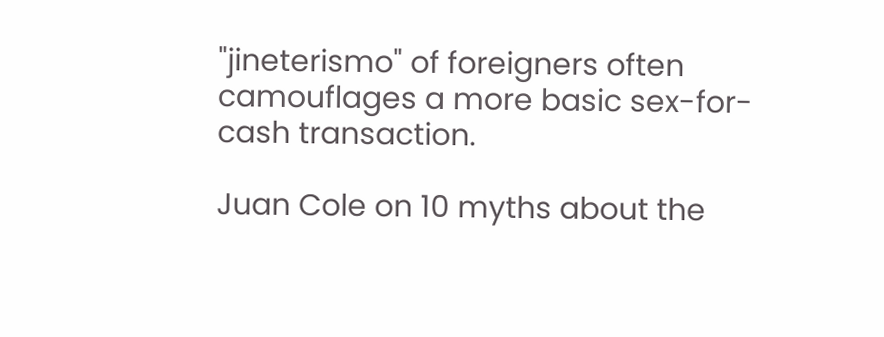"jineterismo" of foreigners often camouflages a more basic sex-for-cash transaction.

Juan Cole on 10 myths about the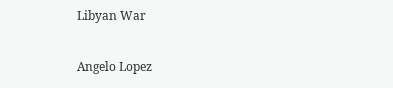Libyan War

Angelo Lopez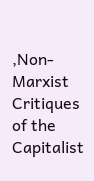,Non-Marxist Critiques of the Capitalist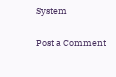System

Post a Comment